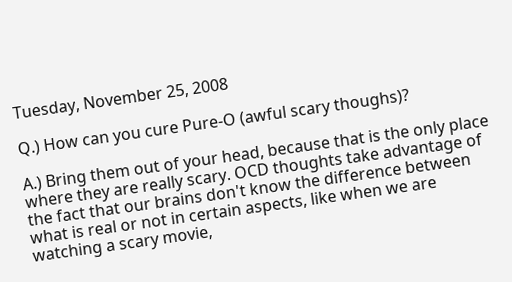Tuesday, November 25, 2008

Q.) How can you cure Pure-O (awful scary thoughs)?

A.) Bring them out of your head, because that is the only place where they are really scary. OCD thoughts take advantage of the fact that our brains don't know the difference between what is real or not in certain aspects, like when we are watching a scary movie,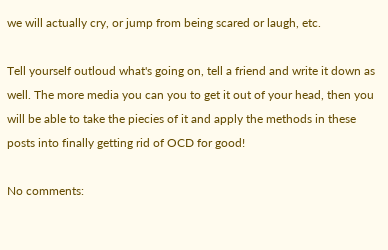we will actually cry, or jump from being scared or laugh, etc.

Tell yourself outloud what's going on, tell a friend and write it down as well. The more media you can you to get it out of your head, then you will be able to take the piecies of it and apply the methods in these posts into finally getting rid of OCD for good!

No comments: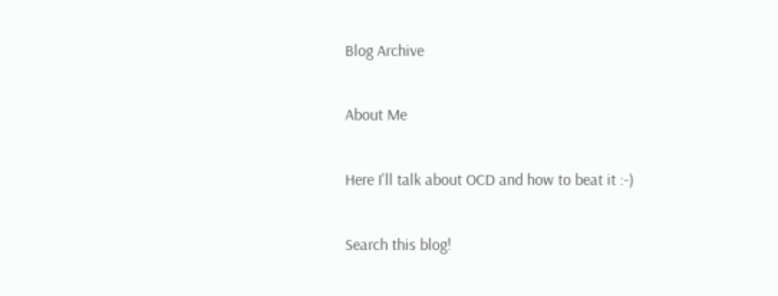Blog Archive

About Me

Here I'll talk about OCD and how to beat it :-)

Search this blog!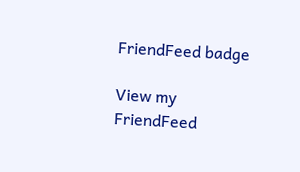FriendFeed badge

View my FriendFeed